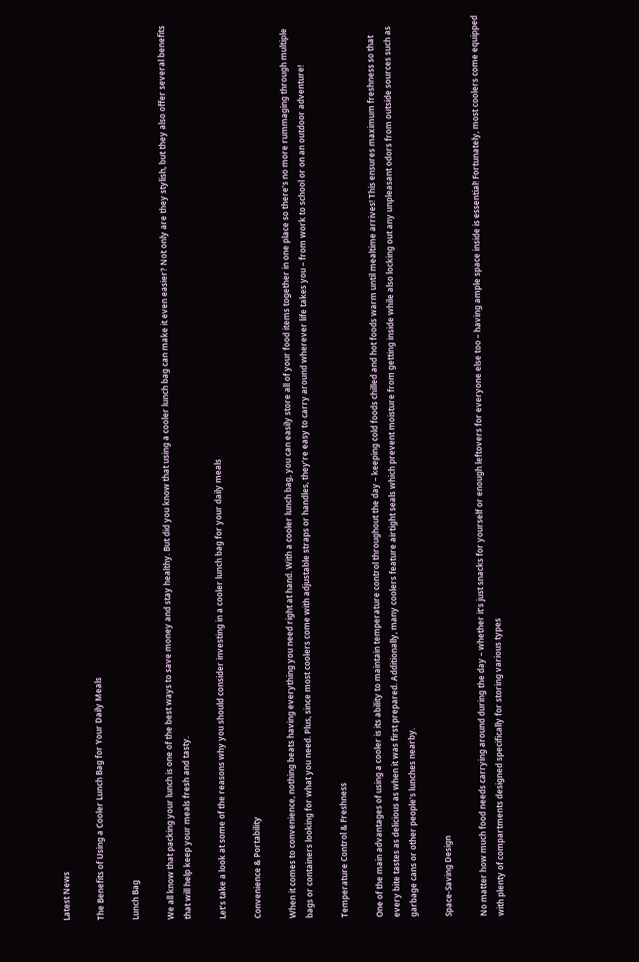Latest News

The Benefits of Using a Cooler Lunch Bag for Your Daily Meals

Lunch Bag

We all know that packing your lunch is one of the best ways to save money and stay healthy. But did you know that using a cooler lunch bag can make it even easier? Not only are they stylish, but they also offer several benefits that will help keep your meals fresh and tasty.

Let’s take a look at some of the reasons why you should consider investing in a cooler lunch bag for your daily meals

Convenience & Portability

When it comes to convenience, nothing beats having everything you need right at hand. With a cooler lunch bag, you can easily store all of your food items together in one place so there’s no more rummaging through multiple bags or containers looking for what you need. Plus, since most coolers come with adjustable straps or handles, they’re easy to carry around wherever life takes you – from work to school or on an outdoor adventure!

Temperature Control & Freshness

One of the main advantages of using a cooler is its ability to maintain temperature control throughout the day – keeping cold foods chilled and hot foods warm until mealtime arrives! This ensures maximum freshness so that every bite tastes as delicious as when it was first prepared. Additionally, many coolers feature airtight seals which prevent moisture from getting inside while also locking out any unpleasant odors from outside sources such as garbage cans or other people’s lunches nearby.

Space-Saving Design

No matter how much food needs carrying around during the day – whether it’s just snacks for yourself or enough leftovers for everyone else too – having ample space inside is essential! Fortunately, most coolers come equipped with plenty of compartments designed specifically for storing various types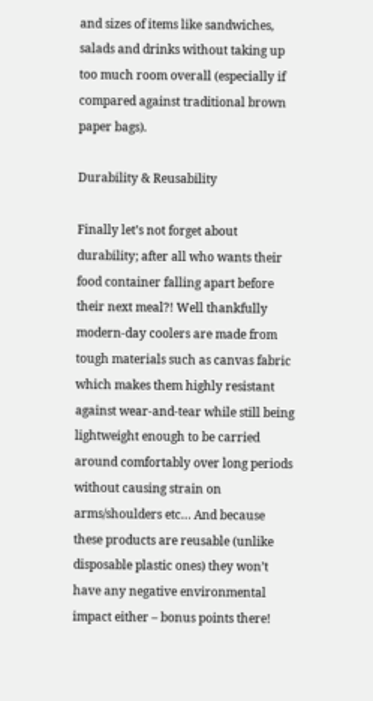and sizes of items like sandwiches, salads and drinks without taking up too much room overall (especially if compared against traditional brown paper bags).

Durability & Reusability

Finally let’s not forget about durability; after all who wants their food container falling apart before their next meal?! Well thankfully modern-day coolers are made from tough materials such as canvas fabric which makes them highly resistant against wear-and-tear while still being lightweight enough to be carried around comfortably over long periods without causing strain on arms/shoulders etc… And because these products are reusable (unlike disposable plastic ones) they won’t have any negative environmental impact either – bonus points there!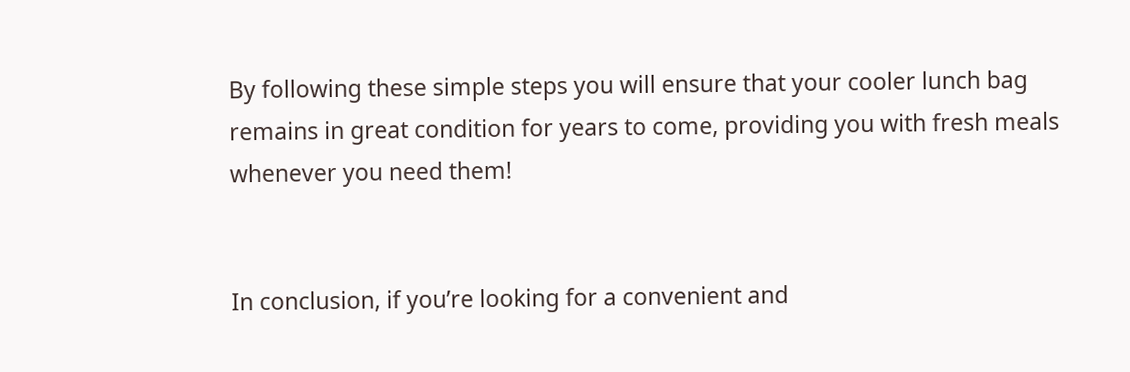By following these simple steps you will ensure that your cooler lunch bag remains in great condition for years to come, providing you with fresh meals whenever you need them!


In conclusion, if you’re looking for a convenient and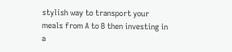stylish way to transport your meals from A to B then investing in a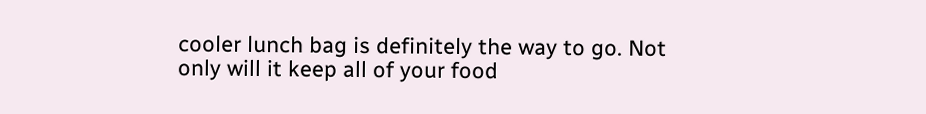cooler lunch bag is definitely the way to go. Not only will it keep all of your food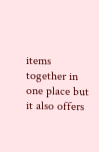items together in one place but it also offers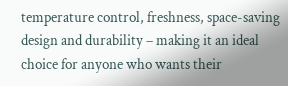temperature control, freshness, space-saving design and durability – making it an ideal choice for anyone who wants their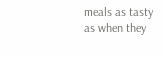meals as tasty as when they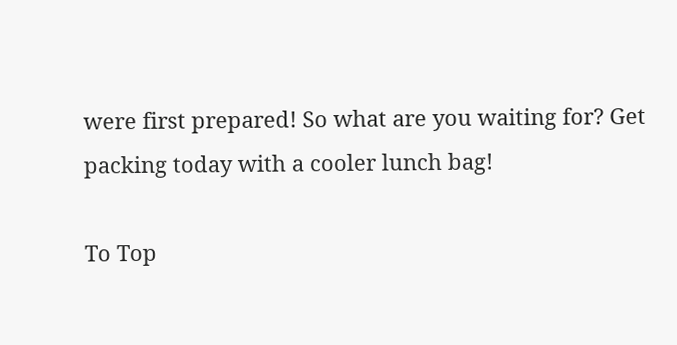were first prepared! So what are you waiting for? Get packing today with a cooler lunch bag!

To Top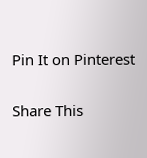Pin It on Pinterest

Share This